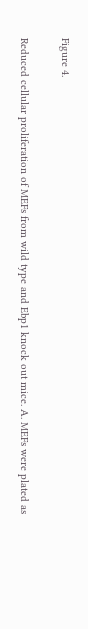Figure 4.

Reduced cellular proliferation of MEFs from wild type and Ebp1 knock out mice. A. MEFs were plated as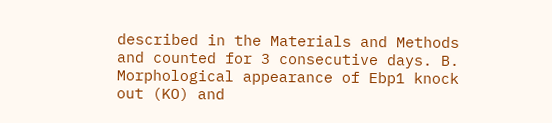described in the Materials and Methods and counted for 3 consecutive days. B. Morphological appearance of Ebp1 knock out (KO) and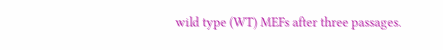wild type (WT) MEFs after three passages.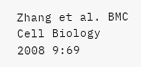Zhang et al. BMC Cell Biology 2008 9:69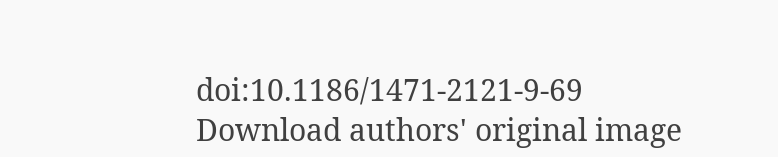doi:10.1186/1471-2121-9-69
Download authors' original image